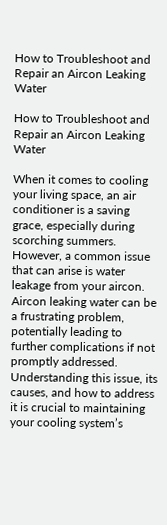How to Troubleshoot and Repair an Aircon Leaking Water

How to Troubleshoot and Repair an Aircon Leaking Water

When it comes to cooling your living space, an air conditioner is a saving grace, especially during scorching summers. However, a common issue that can arise is water leakage from your aircon. Aircon leaking water can be a frustrating problem, potentially leading to further complications if not promptly addressed. Understanding this issue, its causes, and how to address it is crucial to maintaining your cooling system’s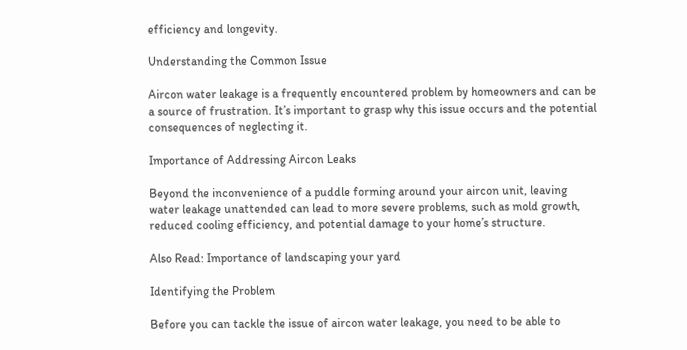efficiency and longevity.

Understanding the Common Issue

Aircon water leakage is a frequently encountered problem by homeowners and can be a source of frustration. It’s important to grasp why this issue occurs and the potential consequences of neglecting it.

Importance of Addressing Aircon Leaks

Beyond the inconvenience of a puddle forming around your aircon unit, leaving water leakage unattended can lead to more severe problems, such as mold growth, reduced cooling efficiency, and potential damage to your home’s structure.

Also Read: Importance of landscaping your yard

Identifying the Problem

Before you can tackle the issue of aircon water leakage, you need to be able to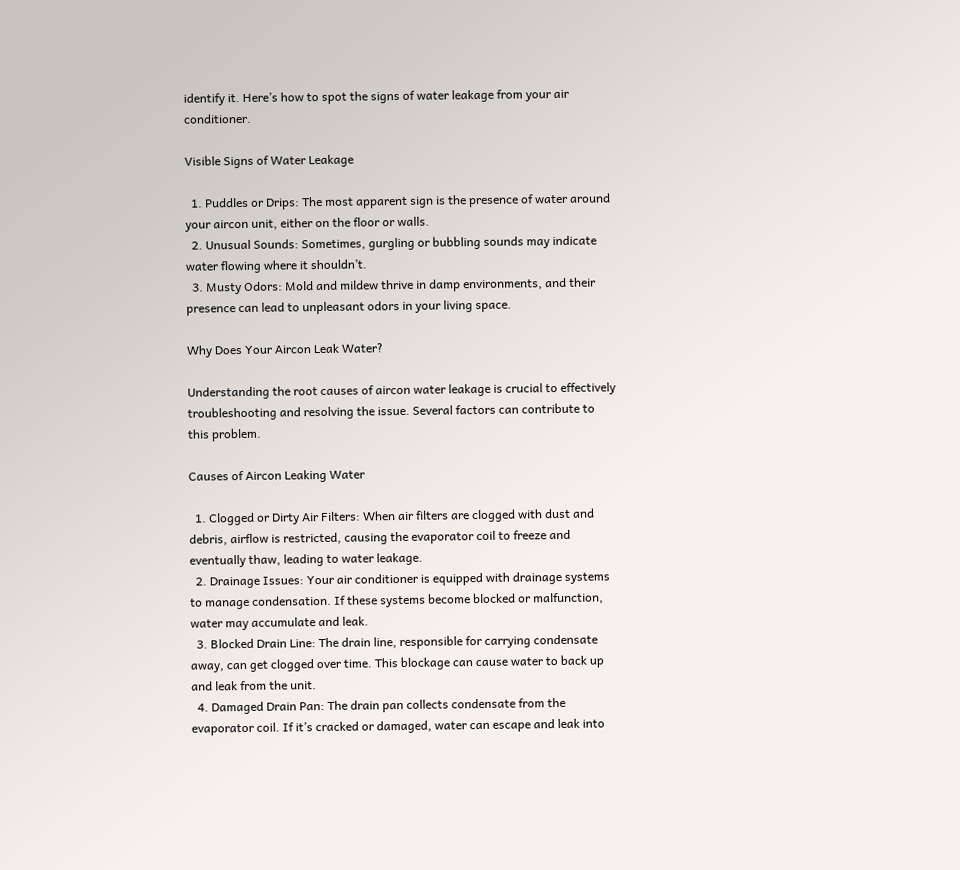identify it. Here’s how to spot the signs of water leakage from your air conditioner.

Visible Signs of Water Leakage

  1. Puddles or Drips: The most apparent sign is the presence of water around your aircon unit, either on the floor or walls.
  2. Unusual Sounds: Sometimes, gurgling or bubbling sounds may indicate water flowing where it shouldn’t.
  3. Musty Odors: Mold and mildew thrive in damp environments, and their presence can lead to unpleasant odors in your living space.

Why Does Your Aircon Leak Water?

Understanding the root causes of aircon water leakage is crucial to effectively troubleshooting and resolving the issue. Several factors can contribute to this problem.

Causes of Aircon Leaking Water

  1. Clogged or Dirty Air Filters: When air filters are clogged with dust and debris, airflow is restricted, causing the evaporator coil to freeze and eventually thaw, leading to water leakage.
  2. Drainage Issues: Your air conditioner is equipped with drainage systems to manage condensation. If these systems become blocked or malfunction, water may accumulate and leak.
  3. Blocked Drain Line: The drain line, responsible for carrying condensate away, can get clogged over time. This blockage can cause water to back up and leak from the unit.
  4. Damaged Drain Pan: The drain pan collects condensate from the evaporator coil. If it’s cracked or damaged, water can escape and leak into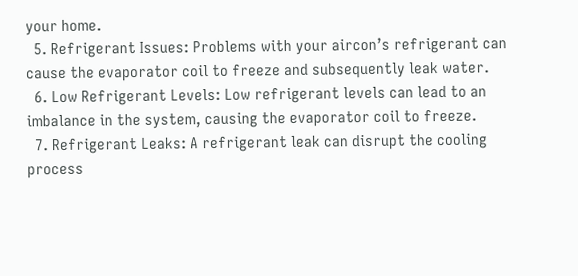your home.
  5. Refrigerant Issues: Problems with your aircon’s refrigerant can cause the evaporator coil to freeze and subsequently leak water.
  6. Low Refrigerant Levels: Low refrigerant levels can lead to an imbalance in the system, causing the evaporator coil to freeze.
  7. Refrigerant Leaks: A refrigerant leak can disrupt the cooling process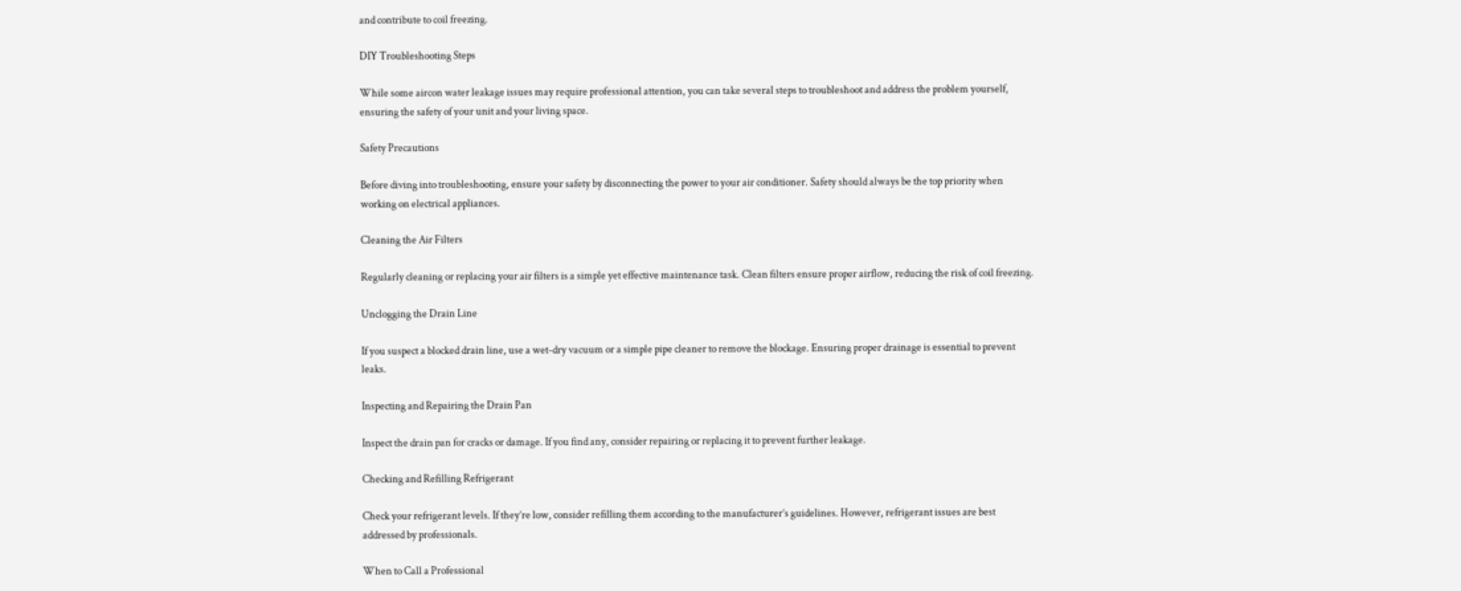and contribute to coil freezing.

DIY Troubleshooting Steps

While some aircon water leakage issues may require professional attention, you can take several steps to troubleshoot and address the problem yourself, ensuring the safety of your unit and your living space.

Safety Precautions

Before diving into troubleshooting, ensure your safety by disconnecting the power to your air conditioner. Safety should always be the top priority when working on electrical appliances.

Cleaning the Air Filters

Regularly cleaning or replacing your air filters is a simple yet effective maintenance task. Clean filters ensure proper airflow, reducing the risk of coil freezing.

Unclogging the Drain Line

If you suspect a blocked drain line, use a wet-dry vacuum or a simple pipe cleaner to remove the blockage. Ensuring proper drainage is essential to prevent leaks.

Inspecting and Repairing the Drain Pan

Inspect the drain pan for cracks or damage. If you find any, consider repairing or replacing it to prevent further leakage.

Checking and Refilling Refrigerant

Check your refrigerant levels. If they’re low, consider refilling them according to the manufacturer’s guidelines. However, refrigerant issues are best addressed by professionals.

When to Call a Professional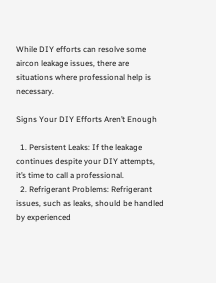While DIY efforts can resolve some aircon leakage issues, there are situations where professional help is necessary.

Signs Your DIY Efforts Aren’t Enough

  1. Persistent Leaks: If the leakage continues despite your DIY attempts, it’s time to call a professional.
  2. Refrigerant Problems: Refrigerant issues, such as leaks, should be handled by experienced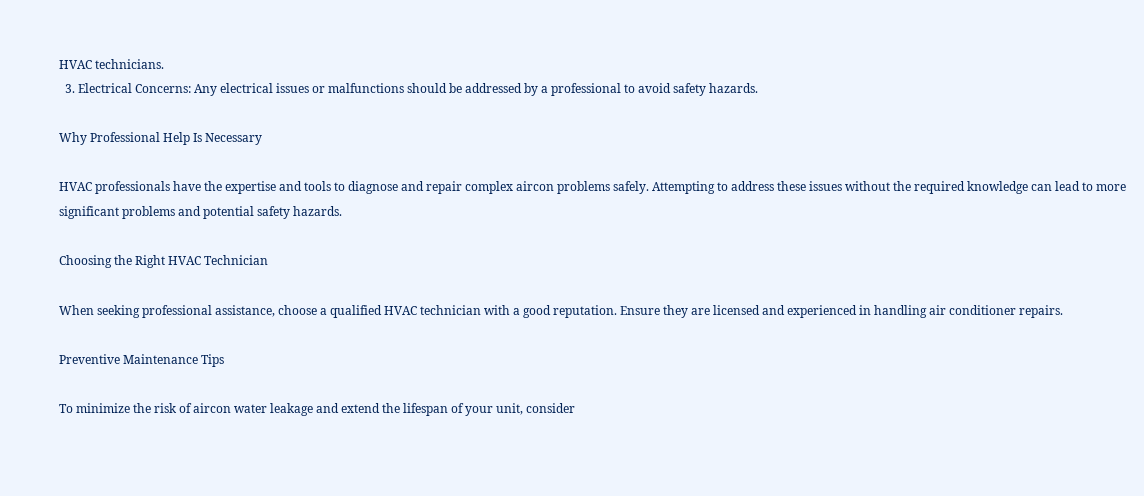HVAC technicians.
  3. Electrical Concerns: Any electrical issues or malfunctions should be addressed by a professional to avoid safety hazards.

Why Professional Help Is Necessary

HVAC professionals have the expertise and tools to diagnose and repair complex aircon problems safely. Attempting to address these issues without the required knowledge can lead to more significant problems and potential safety hazards.

Choosing the Right HVAC Technician

When seeking professional assistance, choose a qualified HVAC technician with a good reputation. Ensure they are licensed and experienced in handling air conditioner repairs.

Preventive Maintenance Tips

To minimize the risk of aircon water leakage and extend the lifespan of your unit, consider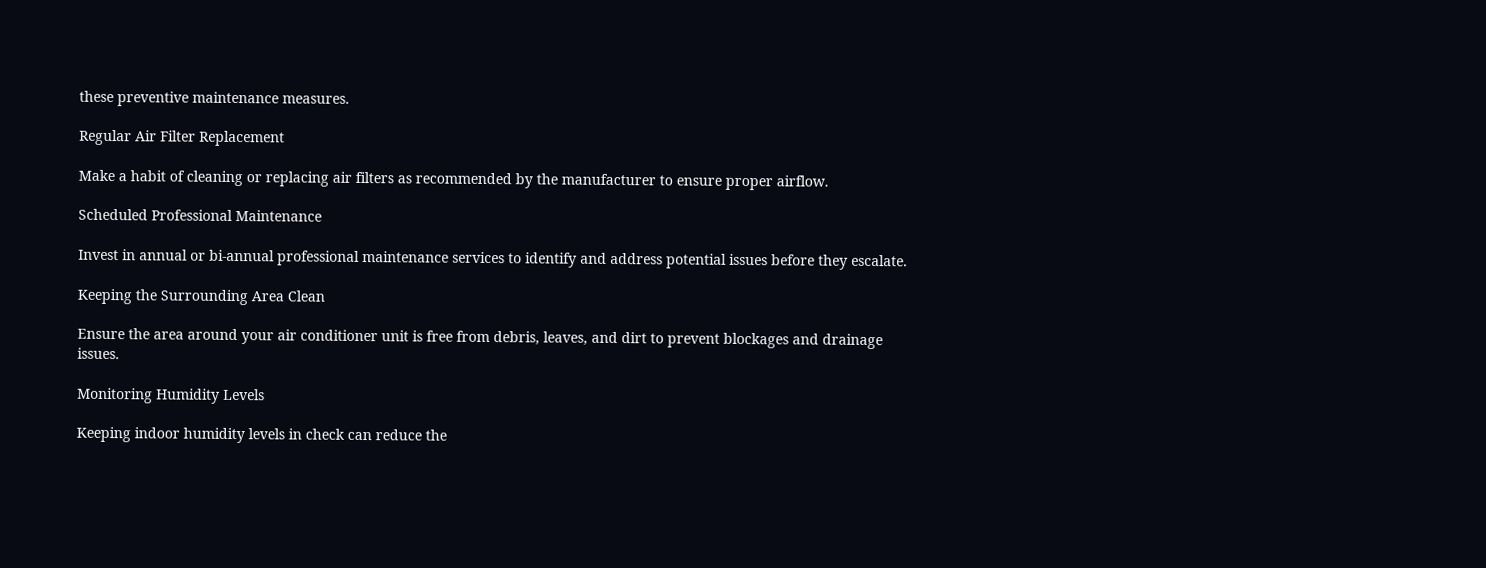these preventive maintenance measures.

Regular Air Filter Replacement

Make a habit of cleaning or replacing air filters as recommended by the manufacturer to ensure proper airflow.

Scheduled Professional Maintenance

Invest in annual or bi-annual professional maintenance services to identify and address potential issues before they escalate.

Keeping the Surrounding Area Clean

Ensure the area around your air conditioner unit is free from debris, leaves, and dirt to prevent blockages and drainage issues.

Monitoring Humidity Levels

Keeping indoor humidity levels in check can reduce the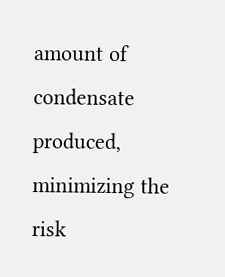amount of condensate produced, minimizing the risk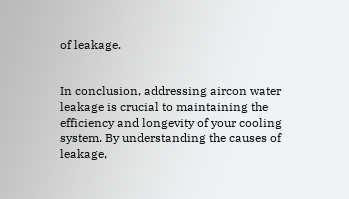of leakage.


In conclusion, addressing aircon water leakage is crucial to maintaining the efficiency and longevity of your cooling system. By understanding the causes of leakage,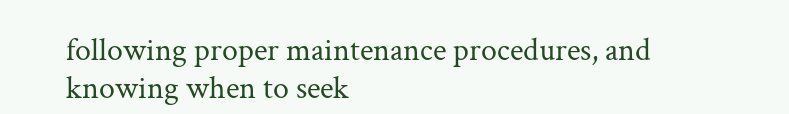following proper maintenance procedures, and knowing when to seek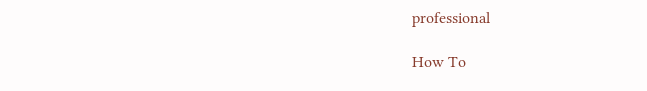professional

How To